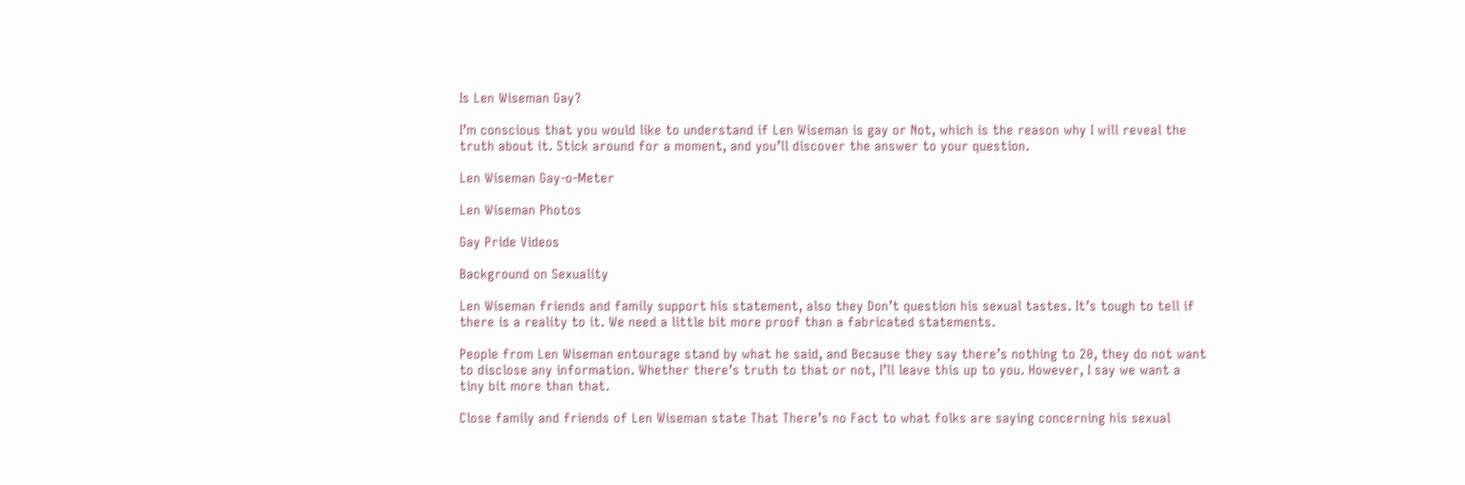Is Len Wiseman Gay?

I’m conscious that you would like to understand if Len Wiseman is gay or Not, which is the reason why I will reveal the truth about it. Stick around for a moment, and you’ll discover the answer to your question.

Len Wiseman Gay-o-Meter

Len Wiseman Photos

Gay Pride Videos

Background on Sexuality

Len Wiseman friends and family support his statement, also they Don’t question his sexual tastes. It’s tough to tell if there is a reality to it. We need a little bit more proof than a fabricated statements.

People from Len Wiseman entourage stand by what he said, and Because they say there’s nothing to 20, they do not want to disclose any information. Whether there’s truth to that or not, I’ll leave this up to you. However, I say we want a tiny bit more than that.

Close family and friends of Len Wiseman state That There’s no Fact to what folks are saying concerning his sexual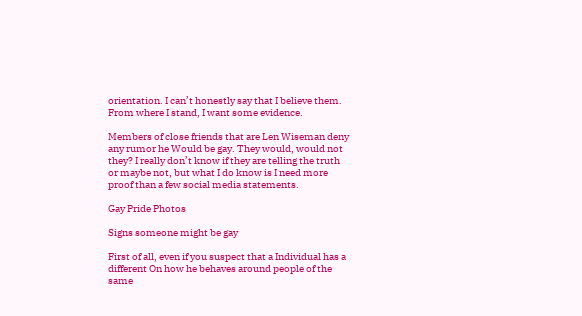orientation. I can’t honestly say that I believe them. From where I stand, I want some evidence.

Members of close friends that are Len Wiseman deny any rumor he Would be gay. They would, would not they? I really don’t know if they are telling the truth or maybe not, but what I do know is I need more proof than a few social media statements.

Gay Pride Photos

Signs someone might be gay

First of all, even if you suspect that a Individual has a different On how he behaves around people of the same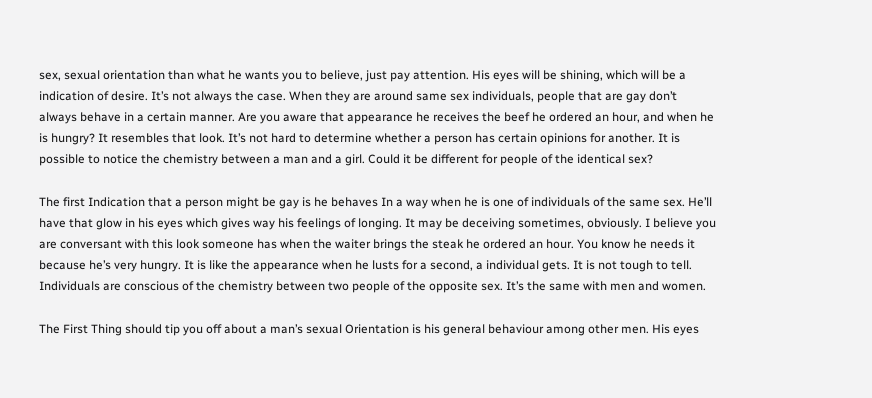sex, sexual orientation than what he wants you to believe, just pay attention. His eyes will be shining, which will be a indication of desire. It’s not always the case. When they are around same sex individuals, people that are gay don’t always behave in a certain manner. Are you aware that appearance he receives the beef he ordered an hour, and when he is hungry? It resembles that look. It’s not hard to determine whether a person has certain opinions for another. It is possible to notice the chemistry between a man and a girl. Could it be different for people of the identical sex?

The first Indication that a person might be gay is he behaves In a way when he is one of individuals of the same sex. He’ll have that glow in his eyes which gives way his feelings of longing. It may be deceiving sometimes, obviously. I believe you are conversant with this look someone has when the waiter brings the steak he ordered an hour. You know he needs it because he’s very hungry. It is like the appearance when he lusts for a second, a individual gets. It is not tough to tell. Individuals are conscious of the chemistry between two people of the opposite sex. It’s the same with men and women.

The First Thing should tip you off about a man’s sexual Orientation is his general behaviour among other men. His eyes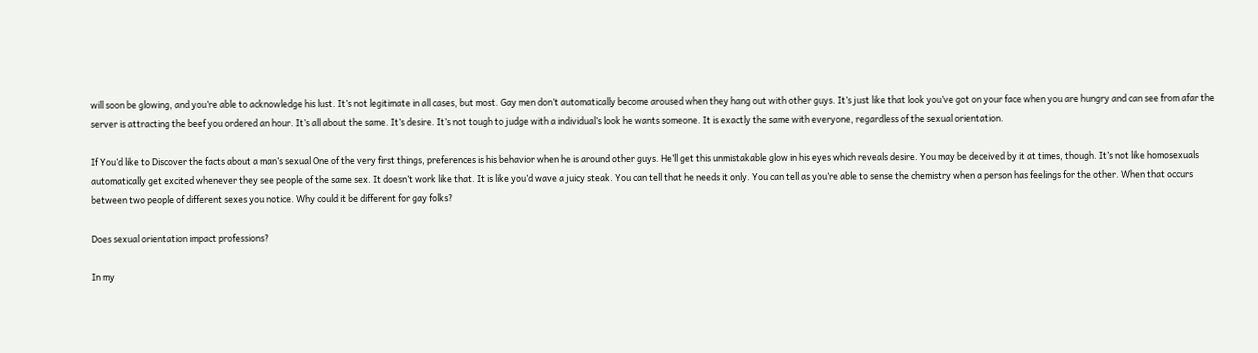will soon be glowing, and you’re able to acknowledge his lust. It’s not legitimate in all cases, but most. Gay men don’t automatically become aroused when they hang out with other guys. It’s just like that look you’ve got on your face when you are hungry and can see from afar the server is attracting the beef you ordered an hour. It’s all about the same. It’s desire. It’s not tough to judge with a individual’s look he wants someone. It is exactly the same with everyone, regardless of the sexual orientation.

If You’d like to Discover the facts about a man’s sexual One of the very first things, preferences is his behavior when he is around other guys. He’ll get this unmistakable glow in his eyes which reveals desire. You may be deceived by it at times, though. It’s not like homosexuals automatically get excited whenever they see people of the same sex. It doesn’t work like that. It is like you’d wave a juicy steak. You can tell that he needs it only. You can tell as you’re able to sense the chemistry when a person has feelings for the other. When that occurs between two people of different sexes you notice. Why could it be different for gay folks?

Does sexual orientation impact professions?

In my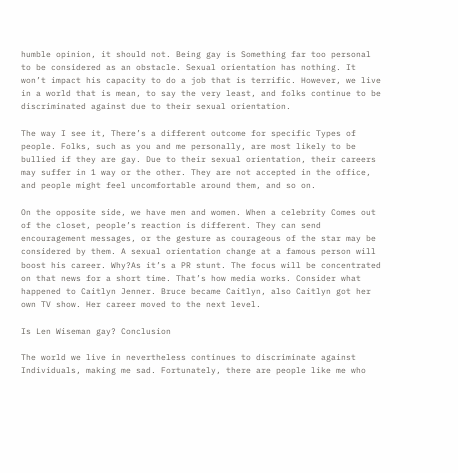humble opinion, it should not. Being gay is Something far too personal to be considered as an obstacle. Sexual orientation has nothing. It won’t impact his capacity to do a job that is terrific. However, we live in a world that is mean, to say the very least, and folks continue to be discriminated against due to their sexual orientation.

The way I see it, There’s a different outcome for specific Types of people. Folks, such as you and me personally, are most likely to be bullied if they are gay. Due to their sexual orientation, their careers may suffer in 1 way or the other. They are not accepted in the office, and people might feel uncomfortable around them, and so on.

On the opposite side, we have men and women. When a celebrity Comes out of the closet, people’s reaction is different. They can send encouragement messages, or the gesture as courageous of the star may be considered by them. A sexual orientation change at a famous person will boost his career. Why?As it’s a PR stunt. The focus will be concentrated on that news for a short time. That’s how media works. Consider what happened to Caitlyn Jenner. Bruce became Caitlyn, also Caitlyn got her own TV show. Her career moved to the next level.

Is Len Wiseman gay? Conclusion

The world we live in nevertheless continues to discriminate against Individuals, making me sad. Fortunately, there are people like me who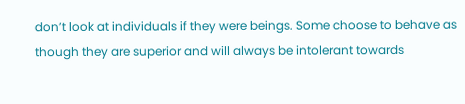don’t look at individuals if they were beings. Some choose to behave as though they are superior and will always be intolerant towards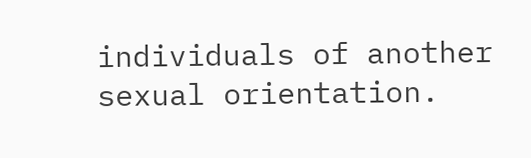individuals of another sexual orientation.